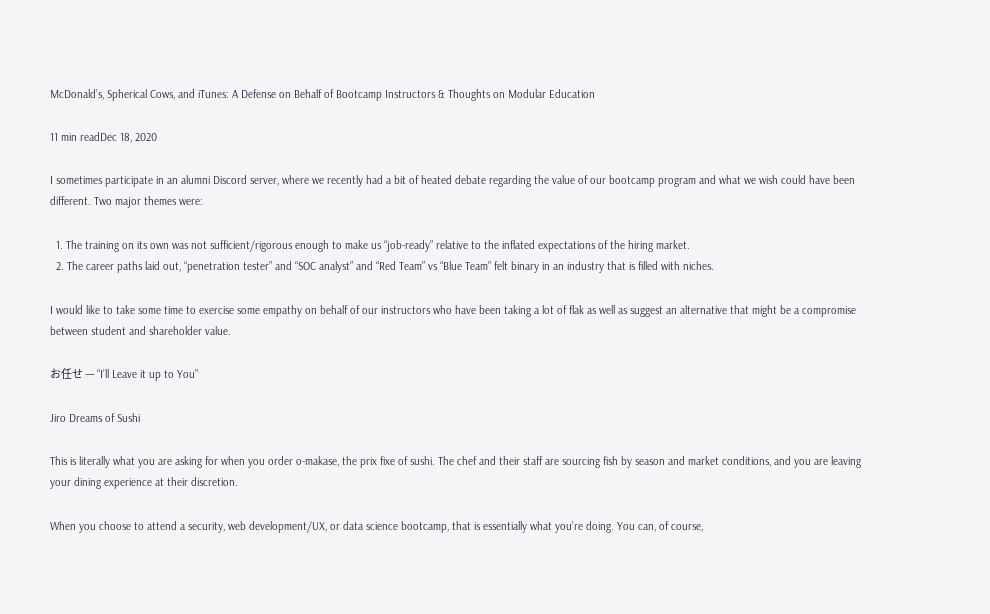McDonald’s, Spherical Cows, and iTunes: A Defense on Behalf of Bootcamp Instructors & Thoughts on Modular Education

11 min readDec 18, 2020

I sometimes participate in an alumni Discord server, where we recently had a bit of heated debate regarding the value of our bootcamp program and what we wish could have been different. Two major themes were:

  1. The training on its own was not sufficient/rigorous enough to make us “job-ready” relative to the inflated expectations of the hiring market.
  2. The career paths laid out, “penetration tester” and “SOC analyst” and “Red Team” vs “Blue Team” felt binary in an industry that is filled with niches.

I would like to take some time to exercise some empathy on behalf of our instructors who have been taking a lot of flak as well as suggest an alternative that might be a compromise between student and shareholder value.

お任せ — “I’ll Leave it up to You”

Jiro Dreams of Sushi

This is literally what you are asking for when you order o-makase, the prix fixe of sushi. The chef and their staff are sourcing fish by season and market conditions, and you are leaving your dining experience at their discretion.

When you choose to attend a security, web development/UX, or data science bootcamp, that is essentially what you’re doing. You can, of course,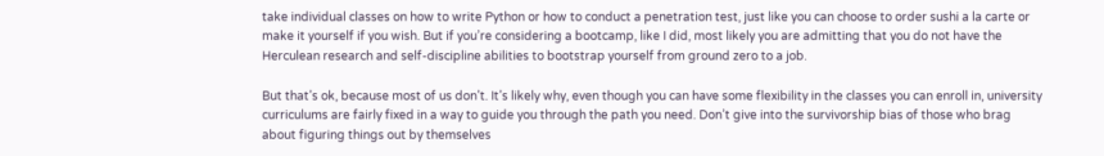take individual classes on how to write Python or how to conduct a penetration test, just like you can choose to order sushi a la carte or make it yourself if you wish. But if you’re considering a bootcamp, like I did, most likely you are admitting that you do not have the Herculean research and self-discipline abilities to bootstrap yourself from ground zero to a job.

But that’s ok, because most of us don’t. It’s likely why, even though you can have some flexibility in the classes you can enroll in, university curriculums are fairly fixed in a way to guide you through the path you need. Don’t give into the survivorship bias of those who brag about figuring things out by themselves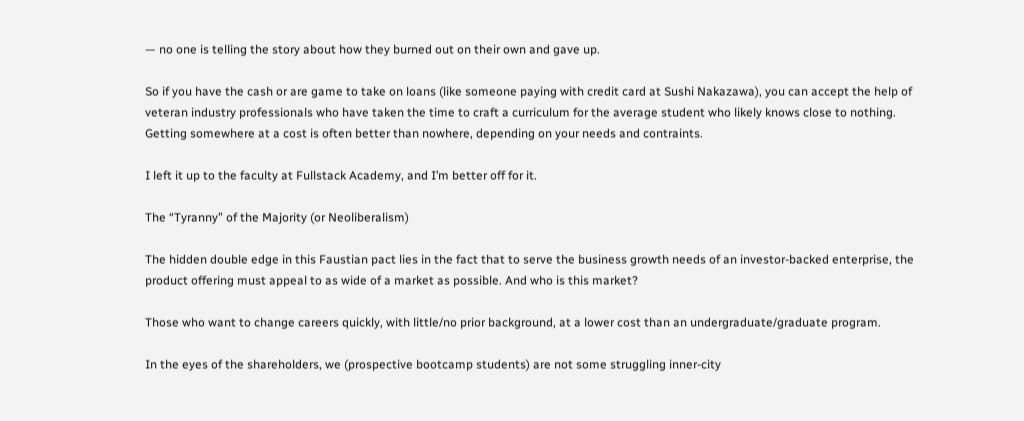— no one is telling the story about how they burned out on their own and gave up.

So if you have the cash or are game to take on loans (like someone paying with credit card at Sushi Nakazawa), you can accept the help of veteran industry professionals who have taken the time to craft a curriculum for the average student who likely knows close to nothing. Getting somewhere at a cost is often better than nowhere, depending on your needs and contraints.

I left it up to the faculty at Fullstack Academy, and I’m better off for it.

The “Tyranny” of the Majority (or Neoliberalism)

The hidden double edge in this Faustian pact lies in the fact that to serve the business growth needs of an investor-backed enterprise, the product offering must appeal to as wide of a market as possible. And who is this market?

Those who want to change careers quickly, with little/no prior background, at a lower cost than an undergraduate/graduate program.

In the eyes of the shareholders, we (prospective bootcamp students) are not some struggling inner-city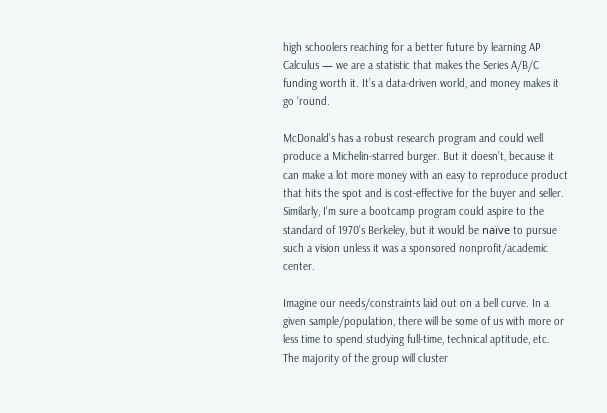high schoolers reaching for a better future by learning AP Calculus — we are a statistic that makes the Series A/B/C funding worth it. It’s a data-driven world, and money makes it go ‘round.

McDonald’s has a robust research program and could well produce a Michelin-starred burger. But it doesn’t, because it can make a lot more money with an easy to reproduce product that hits the spot and is cost-effective for the buyer and seller. Similarly, I’m sure a bootcamp program could aspire to the standard of 1970’s Berkeley, but it would be naïve to pursue such a vision unless it was a sponsored nonprofit/academic center.

Imagine our needs/constraints laid out on a bell curve. In a given sample/population, there will be some of us with more or less time to spend studying full-time, technical aptitude, etc. The majority of the group will cluster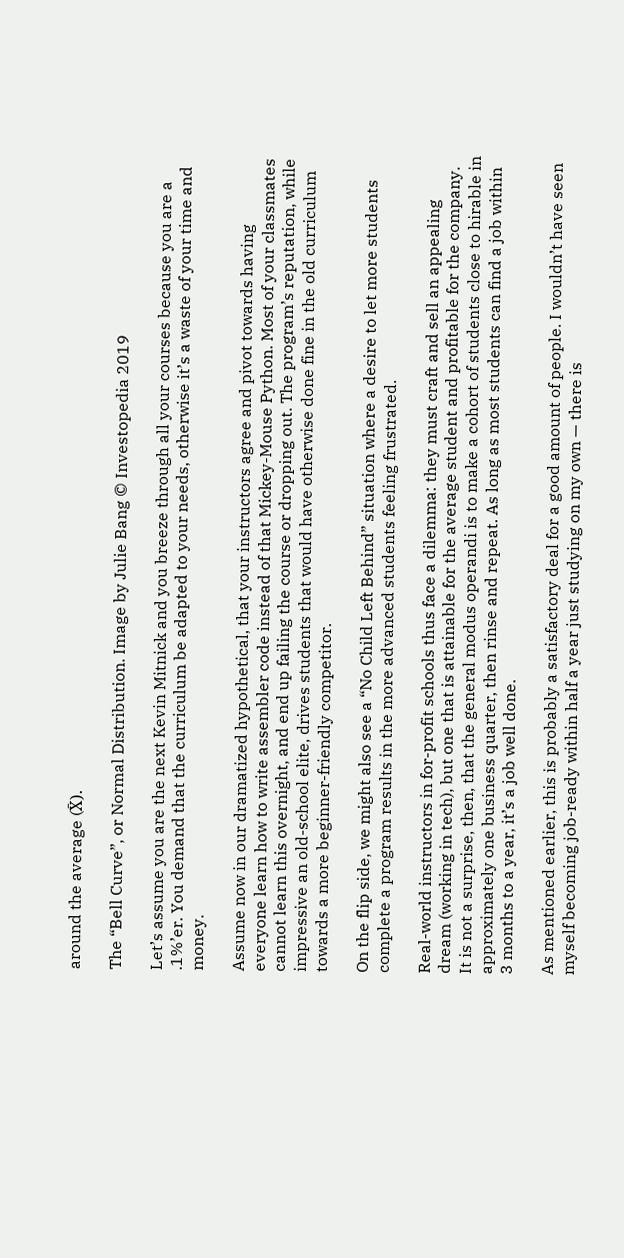around the average (X̄).

The “Bell Curve”, or Normal Distribution. Image by Julie Bang © Investopedia 2019

Let’s assume you are the next Kevin Mitnick and you breeze through all your courses because you are a .1%’er. You demand that the curriculum be adapted to your needs, otherwise it’s a waste of your time and money.

Assume now in our dramatized hypothetical, that your instructors agree and pivot towards having everyone learn how to write assembler code instead of that Mickey-Mouse Python. Most of your classmates cannot learn this overnight, and end up failing the course or dropping out. The program’s reputation, while impressive an old-school elite, drives students that would have otherwise done fine in the old curriculum towards a more beginner-friendly competitor.

On the flip side, we might also see a “No Child Left Behind” situation where a desire to let more students complete a program results in the more advanced students feeling frustrated.

Real-world instructors in for-profit schools thus face a dilemma: they must craft and sell an appealing dream (working in tech), but one that is attainable for the average student and profitable for the company. It is not a surprise, then, that the general modus operandi is to make a cohort of students close to hirable in approximately one business quarter, then rinse and repeat. As long as most students can find a job within 3 months to a year, it’s a job well done.

As mentioned earlier, this is probably a satisfactory deal for a good amount of people. I wouldn’t have seen myself becoming job-ready within half a year just studying on my own — there is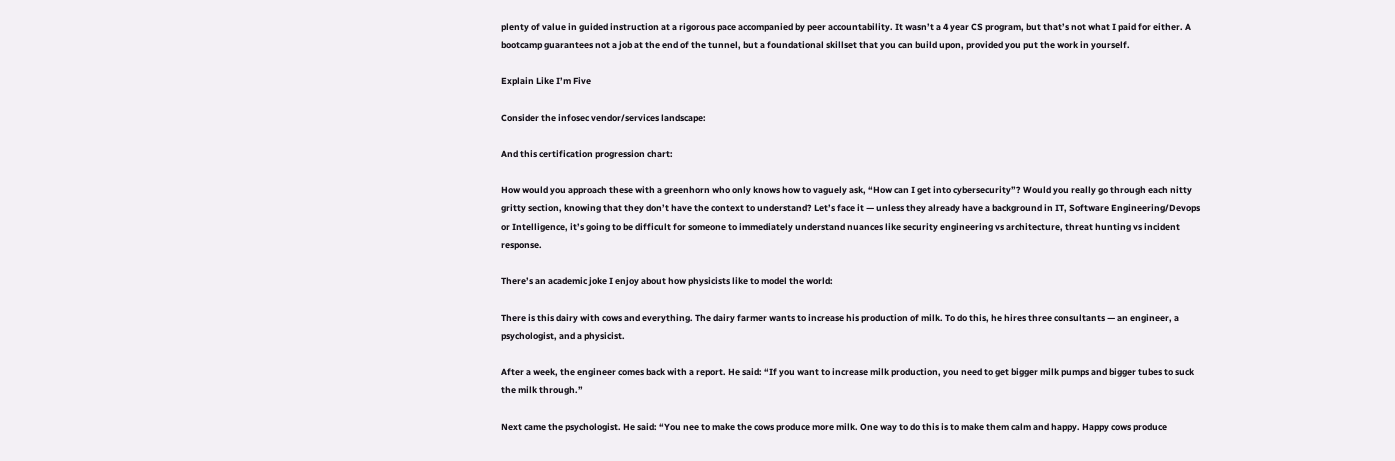plenty of value in guided instruction at a rigorous pace accompanied by peer accountability. It wasn’t a 4 year CS program, but that’s not what I paid for either. A bootcamp guarantees not a job at the end of the tunnel, but a foundational skillset that you can build upon, provided you put the work in yourself.

Explain Like I’m Five

Consider the infosec vendor/services landscape:

And this certification progression chart:

How would you approach these with a greenhorn who only knows how to vaguely ask, “How can I get into cybersecurity”? Would you really go through each nitty gritty section, knowing that they don’t have the context to understand? Let’s face it — unless they already have a background in IT, Software Engineering/Devops or Intelligence, it’s going to be difficult for someone to immediately understand nuances like security engineering vs architecture, threat hunting vs incident response.

There’s an academic joke I enjoy about how physicists like to model the world:

There is this dairy with cows and everything. The dairy farmer wants to increase his production of milk. To do this, he hires three consultants — an engineer, a psychologist, and a physicist.

After a week, the engineer comes back with a report. He said: “If you want to increase milk production, you need to get bigger milk pumps and bigger tubes to suck the milk through.”

Next came the psychologist. He said: “You nee to make the cows produce more milk. One way to do this is to make them calm and happy. Happy cows produce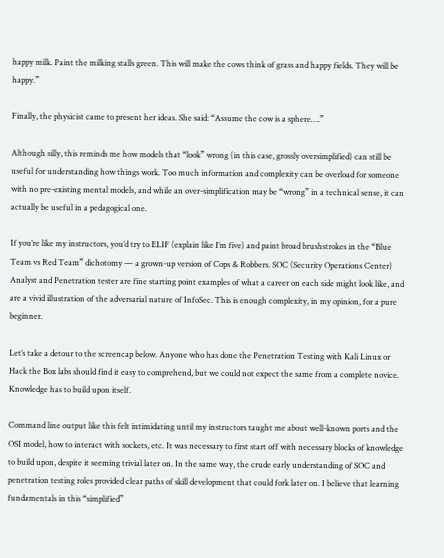happy milk. Paint the milking stalls green. This will make the cows think of grass and happy fields. They will be happy.”

Finally, the physicist came to present her ideas. She said: “Assume the cow is a sphere….”

Although silly, this reminds me how models that “look” wrong (in this case, grossly oversimplified) can still be useful for understanding how things work. Too much information and complexity can be overload for someone with no pre-existing mental models, and while an over-simplification may be “wrong” in a technical sense, it can actually be useful in a pedagogical one.

If you’re like my instructors, you’d try to ELIF (explain like I’m five) and paint broad brushstrokes in the “Blue Team vs Red Team” dichotomy — a grown-up version of Cops & Robbers. SOC (Security Operations Center) Analyst and Penetration tester are fine starting point examples of what a career on each side might look like, and are a vivid illustration of the adversarial nature of InfoSec. This is enough complexity, in my opinion, for a pure beginner.

Let’s take a detour to the screencap below. Anyone who has done the Penetration Testing with Kali Linux or Hack the Box labs should find it easy to comprehend, but we could not expect the same from a complete novice. Knowledge has to build upon itself.

Command line output like this felt intimidating until my instructors taught me about well-known ports and the OSI model, how to interact with sockets, etc. It was necessary to first start off with necessary blocks of knowledge to build upon, despite it seeming trivial later on. In the same way, the crude early understanding of SOC and penetration testing roles provided clear paths of skill development that could fork later on. I believe that learning fundamentals in this “simplified”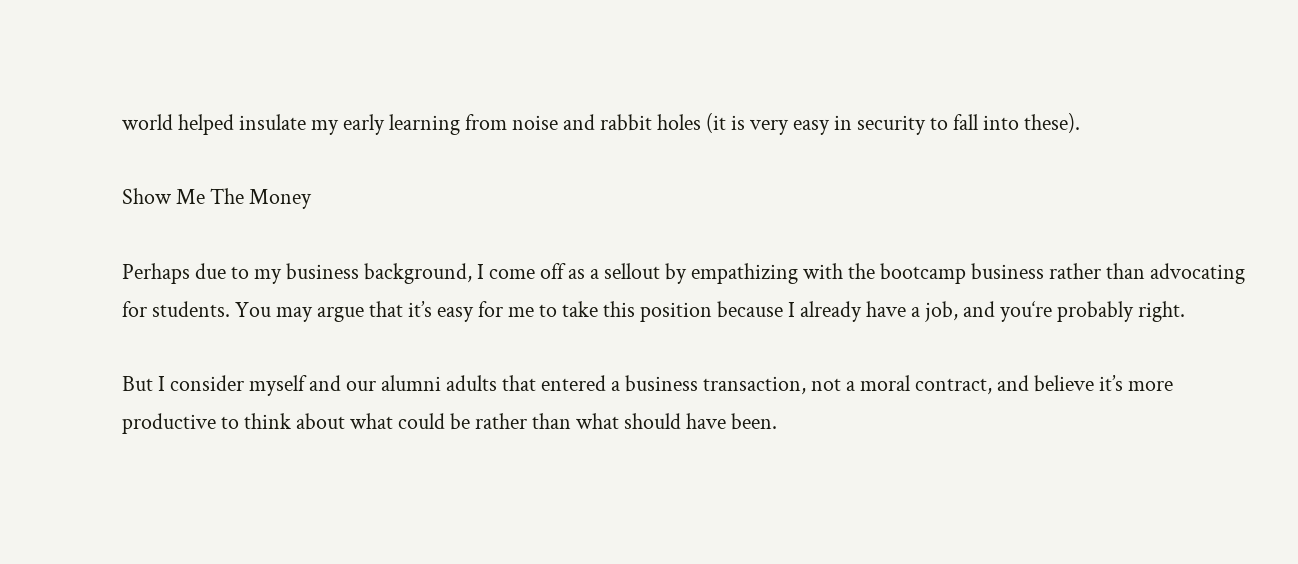world helped insulate my early learning from noise and rabbit holes (it is very easy in security to fall into these).

Show Me The Money

Perhaps due to my business background, I come off as a sellout by empathizing with the bootcamp business rather than advocating for students. You may argue that it’s easy for me to take this position because I already have a job, and you‘re probably right.

But I consider myself and our alumni adults that entered a business transaction, not a moral contract, and believe it’s more productive to think about what could be rather than what should have been.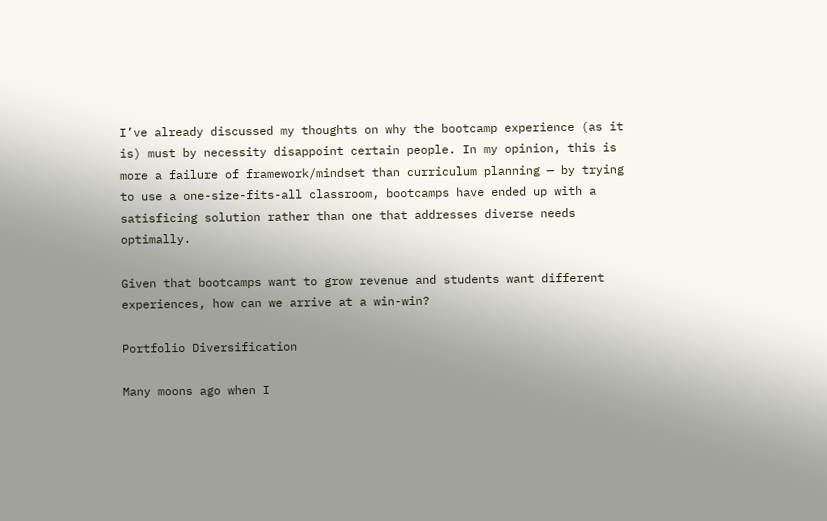I’ve already discussed my thoughts on why the bootcamp experience (as it is) must by necessity disappoint certain people. In my opinion, this is more a failure of framework/mindset than curriculum planning — by trying to use a one-size-fits-all classroom, bootcamps have ended up with a satisficing solution rather than one that addresses diverse needs optimally.

Given that bootcamps want to grow revenue and students want different experiences, how can we arrive at a win-win?

Portfolio Diversification

Many moons ago when I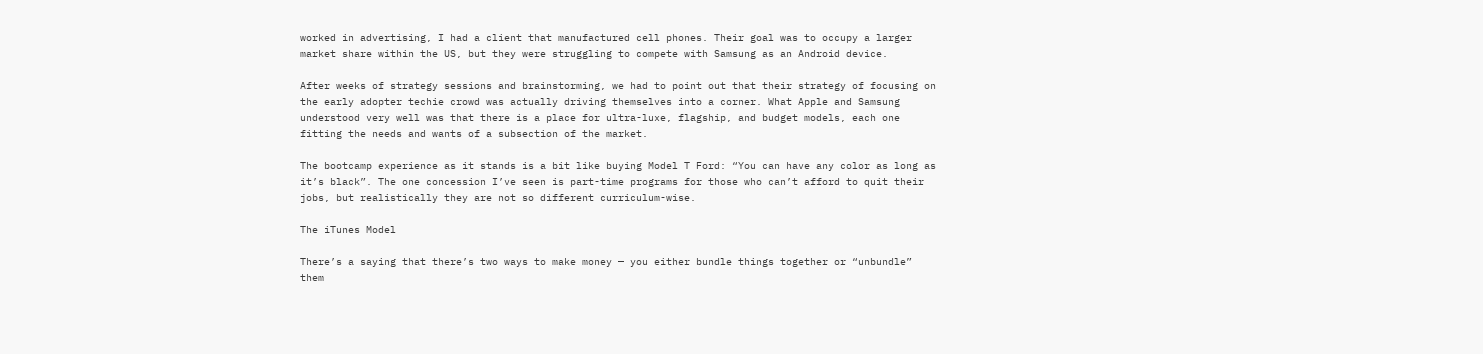worked in advertising, I had a client that manufactured cell phones. Their goal was to occupy a larger market share within the US, but they were struggling to compete with Samsung as an Android device.

After weeks of strategy sessions and brainstorming, we had to point out that their strategy of focusing on the early adopter techie crowd was actually driving themselves into a corner. What Apple and Samsung understood very well was that there is a place for ultra-luxe, flagship, and budget models, each one fitting the needs and wants of a subsection of the market.

The bootcamp experience as it stands is a bit like buying Model T Ford: “You can have any color as long as it’s black”. The one concession I’ve seen is part-time programs for those who can’t afford to quit their jobs, but realistically they are not so different curriculum-wise.

The iTunes Model

There’s a saying that there’s two ways to make money — you either bundle things together or “unbundle” them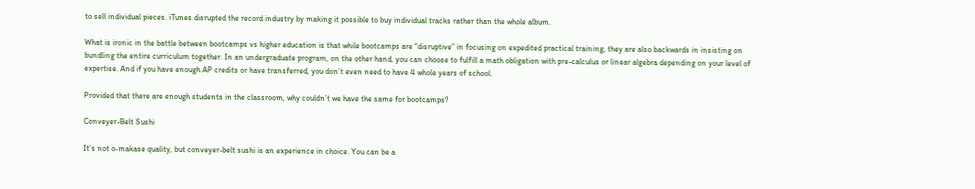to sell individual pieces. iTunes disrupted the record industry by making it possible to buy individual tracks rather than the whole album.

What is ironic in the battle between bootcamps vs higher education is that while bootcamps are “disruptive” in focusing on expedited practical training, they are also backwards in insisting on bundling the entire curriculum together. In an undergraduate program, on the other hand, you can choose to fulfill a math obligation with pre-calculus or linear algebra depending on your level of expertise. And if you have enough AP credits or have transferred, you don’t even need to have 4 whole years of school.

Provided that there are enough students in the classroom, why couldn’t we have the same for bootcamps?

Conveyer-Belt Sushi

It’s not o-makase quality, but conveyer-belt sushi is an experience in choice. You can be a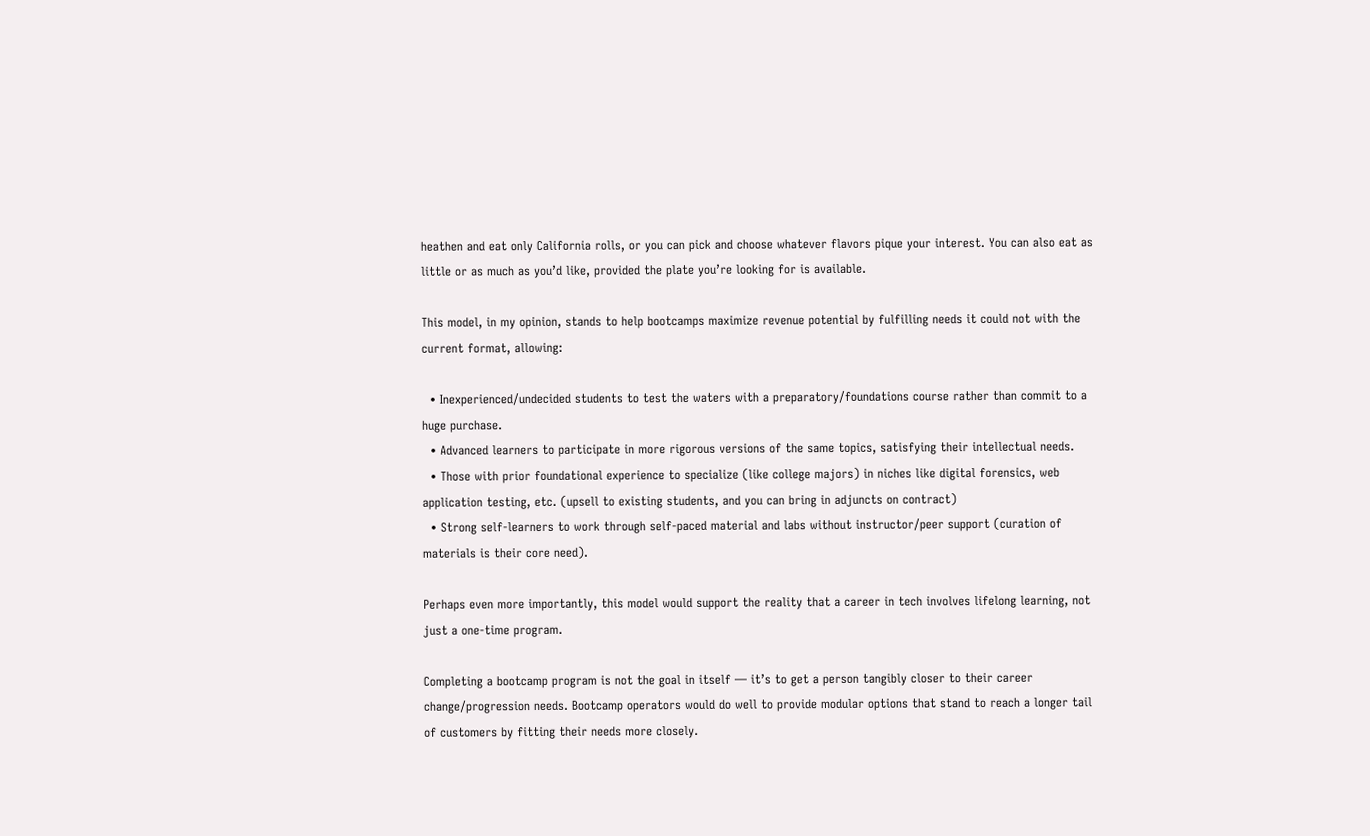heathen and eat only California rolls, or you can pick and choose whatever flavors pique your interest. You can also eat as little or as much as you’d like, provided the plate you’re looking for is available.

This model, in my opinion, stands to help bootcamps maximize revenue potential by fulfilling needs it could not with the current format, allowing:

  • Inexperienced/undecided students to test the waters with a preparatory/foundations course rather than commit to a huge purchase.
  • Advanced learners to participate in more rigorous versions of the same topics, satisfying their intellectual needs.
  • Those with prior foundational experience to specialize (like college majors) in niches like digital forensics, web application testing, etc. (upsell to existing students, and you can bring in adjuncts on contract)
  • Strong self-learners to work through self-paced material and labs without instructor/peer support (curation of materials is their core need).

Perhaps even more importantly, this model would support the reality that a career in tech involves lifelong learning, not just a one-time program.

Completing a bootcamp program is not the goal in itself — it’s to get a person tangibly closer to their career change/progression needs. Bootcamp operators would do well to provide modular options that stand to reach a longer tail of customers by fitting their needs more closely.